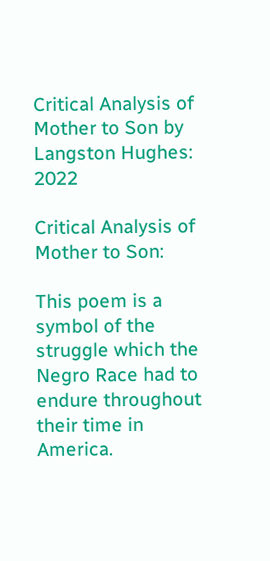Critical Analysis of Mother to Son by Langston Hughes: 2022

Critical Analysis of Mother to Son:

This poem is a symbol of the struggle which the Negro Race had to endure throughout their time in America.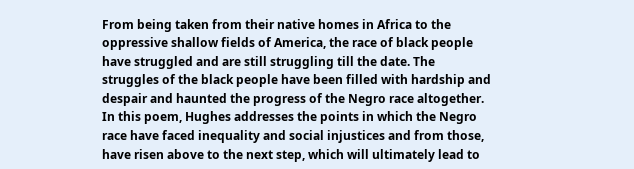From being taken from their native homes in Africa to the oppressive shallow fields of America, the race of black people have struggled and are still struggling till the date. The struggles of the black people have been filled with hardship and despair and haunted the progress of the Negro race altogether. In this poem, Hughes addresses the points in which the Negro race have faced inequality and social injustices and from those, have risen above to the next step, which will ultimately lead to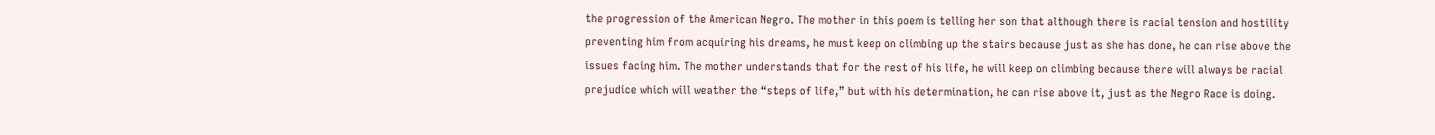the progression of the American Negro. The mother in this poem is telling her son that although there is racial tension and hostility preventing him from acquiring his dreams, he must keep on climbing up the stairs because just as she has done, he can rise above the issues facing him. The mother understands that for the rest of his life, he will keep on climbing because there will always be racial prejudice which will weather the “steps of life,” but with his determination, he can rise above it, just as the Negro Race is doing.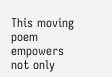This moving poem empowers not only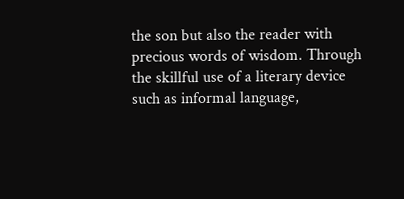the son but also the reader with precious words of wisdom. Through the skillful use of a literary device such as informal language,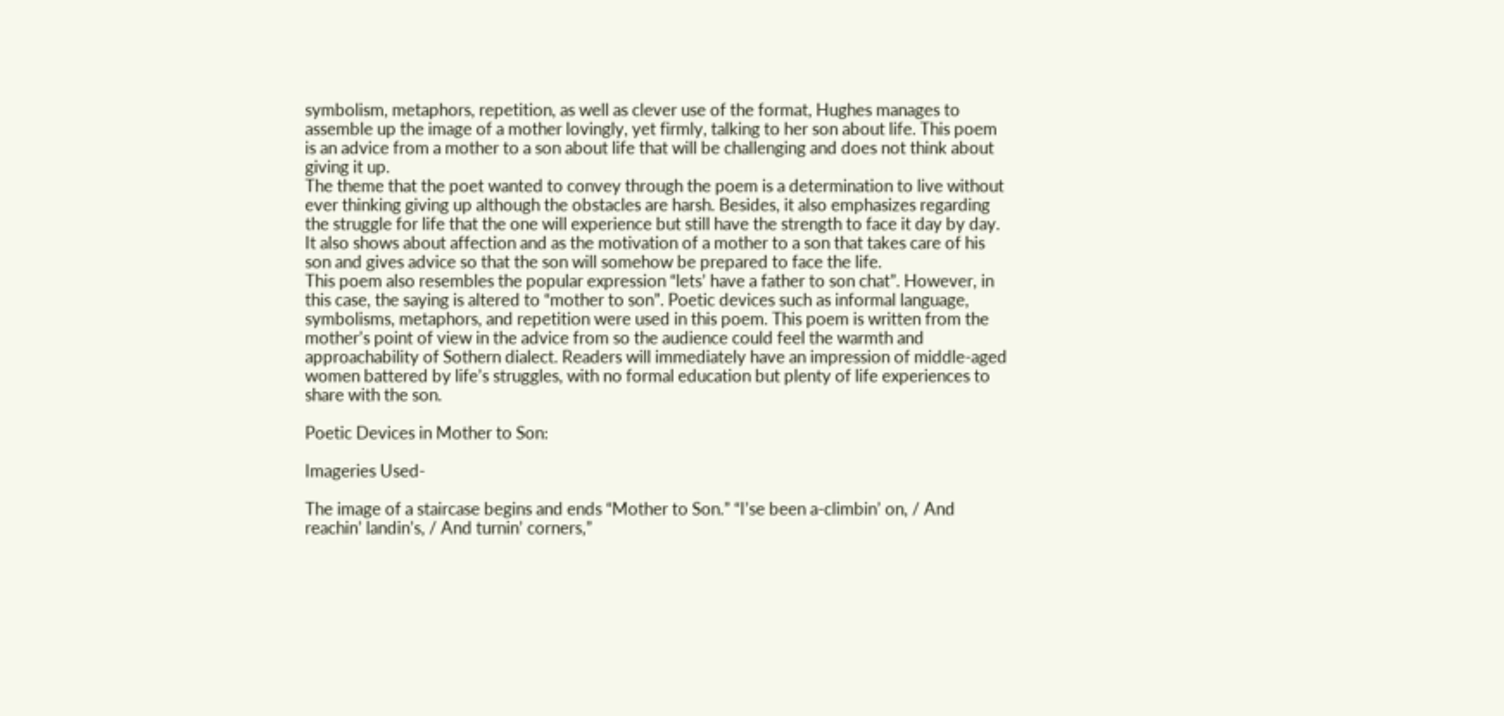symbolism, metaphors, repetition, as well as clever use of the format, Hughes manages to assemble up the image of a mother lovingly, yet firmly, talking to her son about life. This poem is an advice from a mother to a son about life that will be challenging and does not think about giving it up.
The theme that the poet wanted to convey through the poem is a determination to live without ever thinking giving up although the obstacles are harsh. Besides, it also emphasizes regarding the struggle for life that the one will experience but still have the strength to face it day by day. It also shows about affection and as the motivation of a mother to a son that takes care of his son and gives advice so that the son will somehow be prepared to face the life.
This poem also resembles the popular expression “lets’ have a father to son chat”. However, in this case, the saying is altered to “mother to son”. Poetic devices such as informal language, symbolisms, metaphors, and repetition were used in this poem. This poem is written from the mother’s point of view in the advice from so the audience could feel the warmth and approachability of Sothern dialect. Readers will immediately have an impression of middle-aged women battered by life’s struggles, with no formal education but plenty of life experiences to share with the son.

Poetic Devices in Mother to Son:

Imageries Used-

The image of a staircase begins and ends “Mother to Son.” “I’se been a-climbin’ on, / And reachin’ landin’s, / And turnin’ corners,”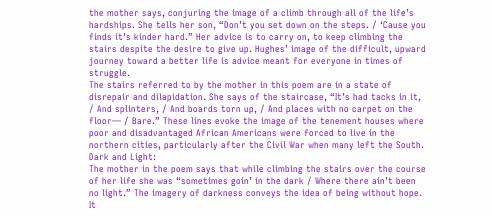the mother says, conjuring the image of a climb through all of the life’s hardships. She tells her son, “Don’t you set down on the steps. / ‘Cause you finds it’s kinder hard.” Her advice is to carry on, to keep climbing the stairs despite the desire to give up. Hughes’ image of the difficult, upward journey toward a better life is advice meant for everyone in times of struggle.
The stairs referred to by the mother in this poem are in a state of disrepair and dilapidation. She says of the staircase, “It’s had tacks in it, / And splinters, / And boards torn up, / And places with no carpet on the floor— / Bare.” These lines evoke the image of the tenement houses where poor and disadvantaged African Americans were forced to live in the northern cities, particularly after the Civil War when many left the South.
Dark and Light:
The mother in the poem says that while climbing the stairs over the course of her life she was “sometimes goin’ in the dark / Where there ain’t been no light.” The imagery of darkness conveys the idea of being without hope. It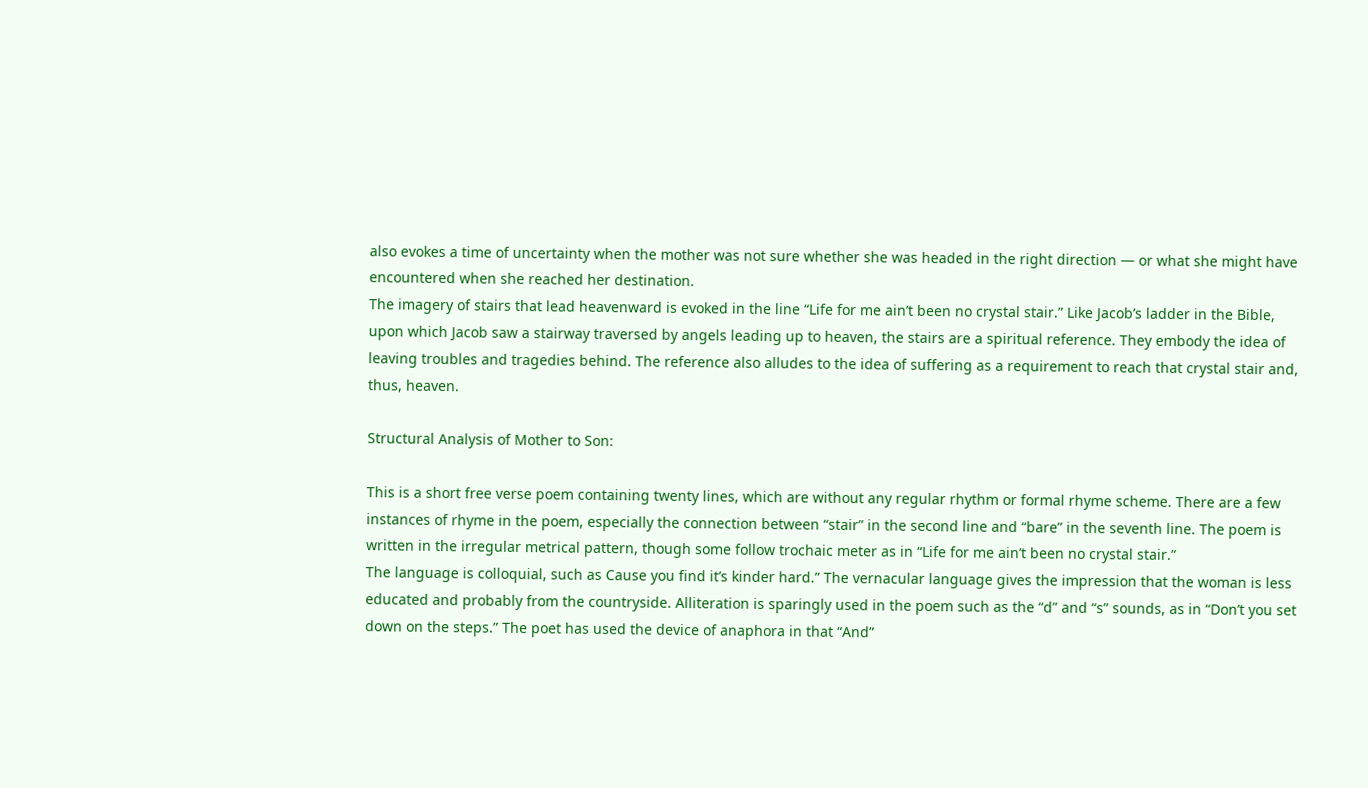also evokes a time of uncertainty when the mother was not sure whether she was headed in the right direction — or what she might have encountered when she reached her destination.
The imagery of stairs that lead heavenward is evoked in the line “Life for me ain’t been no crystal stair.” Like Jacob’s ladder in the Bible, upon which Jacob saw a stairway traversed by angels leading up to heaven, the stairs are a spiritual reference. They embody the idea of leaving troubles and tragedies behind. The reference also alludes to the idea of suffering as a requirement to reach that crystal stair and, thus, heaven.

Structural Analysis of Mother to Son:

This is a short free verse poem containing twenty lines, which are without any regular rhythm or formal rhyme scheme. There are a few instances of rhyme in the poem, especially the connection between “stair” in the second line and “bare” in the seventh line. The poem is written in the irregular metrical pattern, though some follow trochaic meter as in “Life for me ain’t been no crystal stair.”
The language is colloquial, such as Cause you find it’s kinder hard.” The vernacular language gives the impression that the woman is less educated and probably from the countryside. Alliteration is sparingly used in the poem such as the “d” and “s” sounds, as in “Don’t you set down on the steps.” The poet has used the device of anaphora in that “And”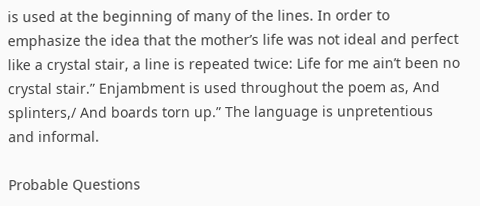is used at the beginning of many of the lines. In order to emphasize the idea that the mother’s life was not ideal and perfect like a crystal stair, a line is repeated twice: Life for me ain’t been no crystal stair.” Enjambment is used throughout the poem as, And splinters,/ And boards torn up.” The language is unpretentious and informal.

Probable Questions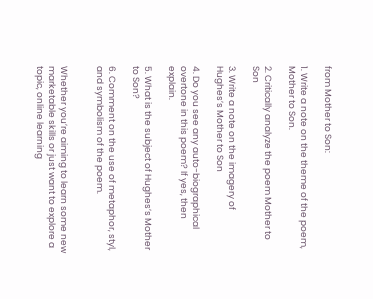from Mother to Son:

1. Write a note on the theme of the poem, Mother to Son.

2. Critically analyze the poem Mother to Son

3. Write a note on the imagery of Hughes’s Mother to Son

4. Do you see any auto-biographical overtone in this poem? If yes, then explain.

5. What is the subject of Hughes’s Mother to Son?

6. Comment on the use of metaphor, styl, and symbolism of the poem.


Whether you’re aiming to learn some new marketable skills or just want to explore a topic, online learning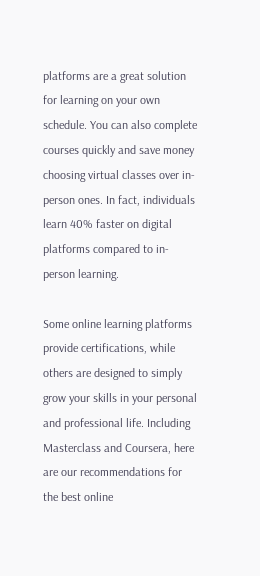platforms are a great solution for learning on your own schedule. You can also complete courses quickly and save money choosing virtual classes over in-person ones. In fact, individuals learn 40% faster on digital platforms compared to in-person learning.

Some online learning platforms provide certifications, while others are designed to simply grow your skills in your personal and professional life. Including Masterclass and Coursera, here are our recommendations for the best online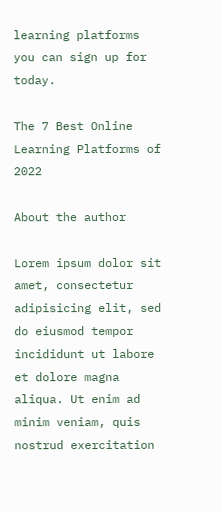learning platforms you can sign up for today.

The 7 Best Online Learning Platforms of 2022

About the author

Lorem ipsum dolor sit amet, consectetur adipisicing elit, sed do eiusmod tempor incididunt ut labore et dolore magna aliqua. Ut enim ad minim veniam, quis nostrud exercitation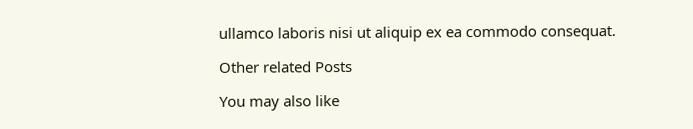ullamco laboris nisi ut aliquip ex ea commodo consequat.

Other related Posts

You may also like